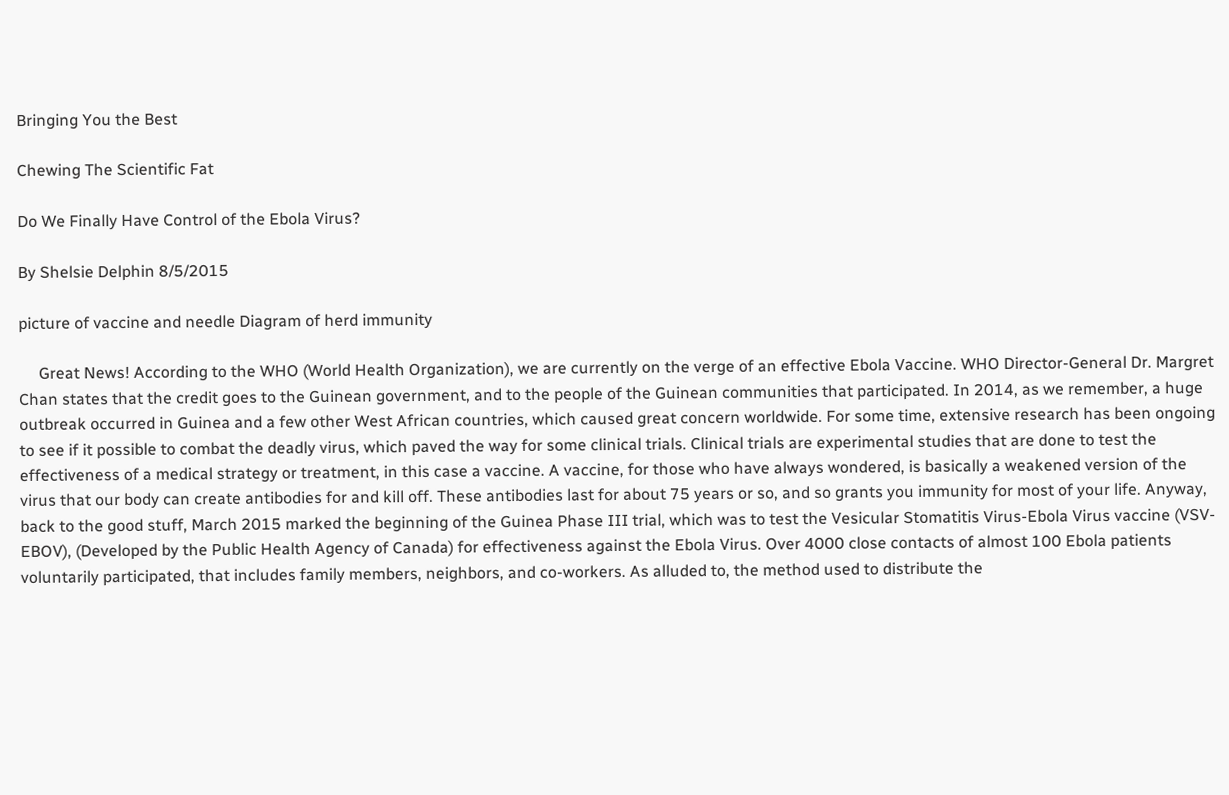Bringing You the Best

Chewing The Scientific Fat

Do We Finally Have Control of the Ebola Virus?

By Shelsie Delphin 8/5/2015

picture of vaccine and needle Diagram of herd immunity

     Great News! According to the WHO (World Health Organization), we are currently on the verge of an effective Ebola Vaccine. WHO Director-General Dr. Margret Chan states that the credit goes to the Guinean government, and to the people of the Guinean communities that participated. In 2014, as we remember, a huge outbreak occurred in Guinea and a few other West African countries, which caused great concern worldwide. For some time, extensive research has been ongoing to see if it possible to combat the deadly virus, which paved the way for some clinical trials. Clinical trials are experimental studies that are done to test the effectiveness of a medical strategy or treatment, in this case a vaccine. A vaccine, for those who have always wondered, is basically a weakened version of the virus that our body can create antibodies for and kill off. These antibodies last for about 75 years or so, and so grants you immunity for most of your life. Anyway, back to the good stuff, March 2015 marked the beginning of the Guinea Phase III trial, which was to test the Vesicular Stomatitis Virus-Ebola Virus vaccine (VSV-EBOV), (Developed by the Public Health Agency of Canada) for effectiveness against the Ebola Virus. Over 4000 close contacts of almost 100 Ebola patients voluntarily participated, that includes family members, neighbors, and co-workers. As alluded to, the method used to distribute the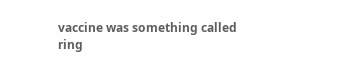vaccine was something called ring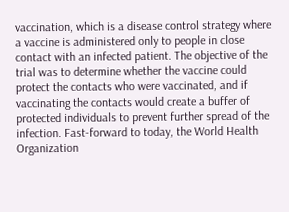vaccination, which is a disease control strategy where a vaccine is administered only to people in close contact with an infected patient. The objective of the trial was to determine whether the vaccine could protect the contacts who were vaccinated, and if vaccinating the contacts would create a buffer of protected individuals to prevent further spread of the infection. Fast-forward to today, the World Health Organization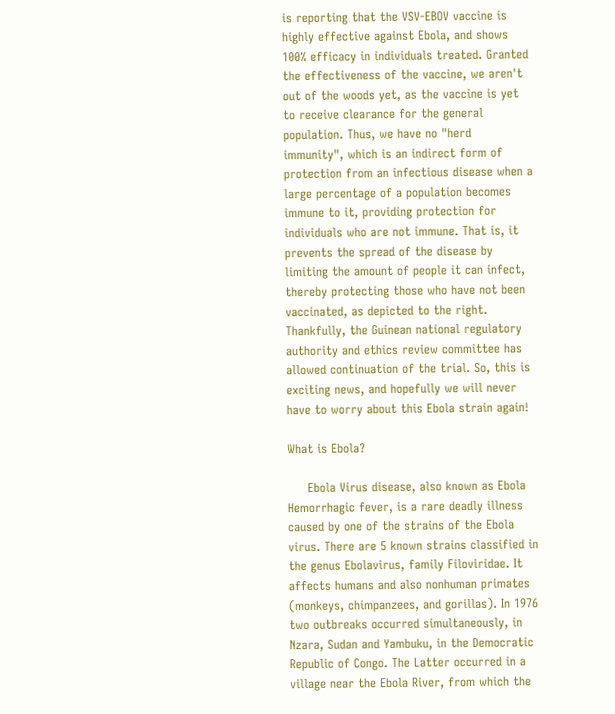is reporting that the VSV-EBOV vaccine is highly effective against Ebola, and shows 100% efficacy in individuals treated. Granted the effectiveness of the vaccine, we aren't out of the woods yet, as the vaccine is yet to receive clearance for the general population. Thus, we have no "herd immunity", which is an indirect form of protection from an infectious disease when a large percentage of a population becomes immune to it, providing protection for individuals who are not immune. That is, it prevents the spread of the disease by limiting the amount of people it can infect, thereby protecting those who have not been vaccinated, as depicted to the right. Thankfully, the Guinean national regulatory authority and ethics review committee has allowed continuation of the trial. So, this is exciting news, and hopefully we will never have to worry about this Ebola strain again!

What is Ebola?

     Ebola Virus disease, also known as Ebola Hemorrhagic fever, is a rare deadly illness caused by one of the strains of the Ebola virus. There are 5 known strains classified in the genus Ebolavirus, family Filoviridae. It affects humans and also nonhuman primates (monkeys, chimpanzees, and gorillas). In 1976 two outbreaks occurred simultaneously, in Nzara, Sudan and Yambuku, in the Democratic Republic of Congo. The Latter occurred in a village near the Ebola River, from which the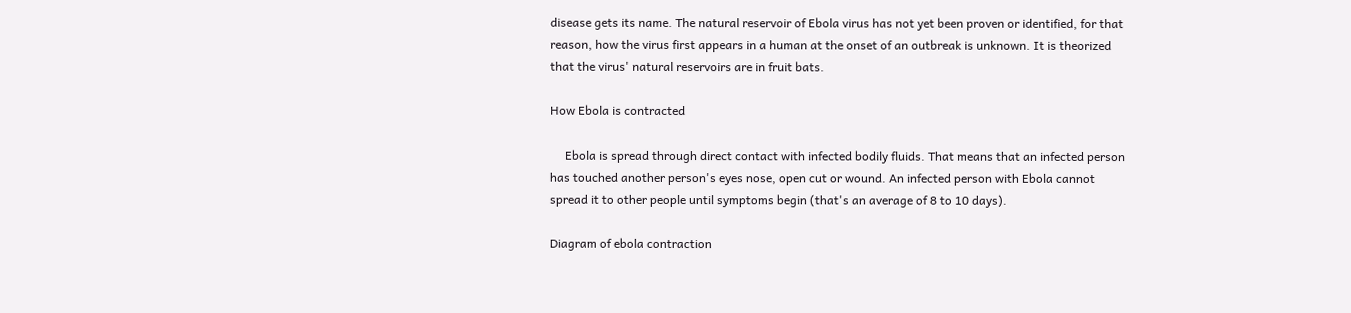disease gets its name. The natural reservoir of Ebola virus has not yet been proven or identified, for that reason, how the virus first appears in a human at the onset of an outbreak is unknown. It is theorized that the virus' natural reservoirs are in fruit bats.

How Ebola is contracted

     Ebola is spread through direct contact with infected bodily fluids. That means that an infected person has touched another person's eyes nose, open cut or wound. An infected person with Ebola cannot spread it to other people until symptoms begin (that's an average of 8 to 10 days).

Diagram of ebola contraction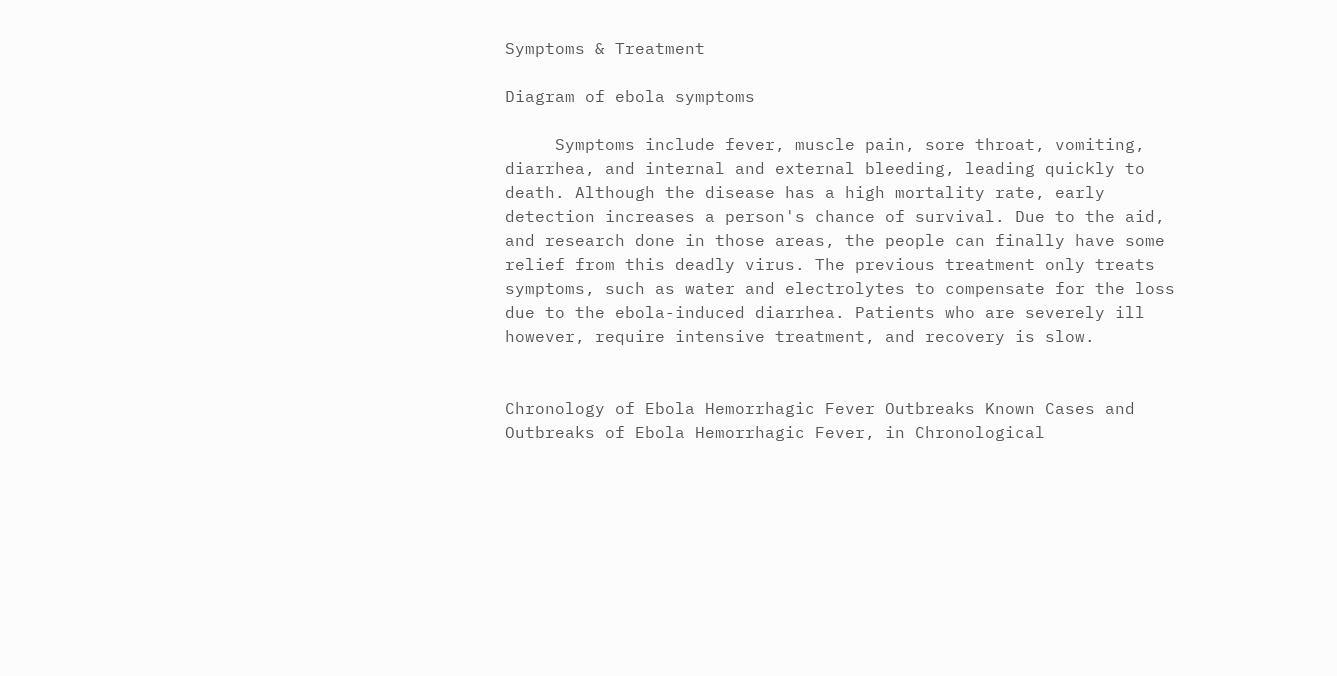Symptoms & Treatment

Diagram of ebola symptoms

     Symptoms include fever, muscle pain, sore throat, vomiting, diarrhea, and internal and external bleeding, leading quickly to death. Although the disease has a high mortality rate, early detection increases a person's chance of survival. Due to the aid, and research done in those areas, the people can finally have some relief from this deadly virus. The previous treatment only treats symptoms, such as water and electrolytes to compensate for the loss due to the ebola-induced diarrhea. Patients who are severely ill however, require intensive treatment, and recovery is slow.


Chronology of Ebola Hemorrhagic Fever Outbreaks Known Cases and Outbreaks of Ebola Hemorrhagic Fever, in Chronological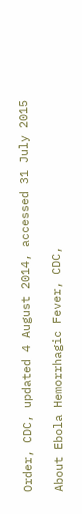Order, CDC, updated 4 August 2014, accessed 31 July 2015

About Ebola Hemorrhagic Fever, CDC,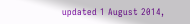updated 1 August 2014,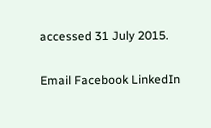accessed 31 July 2015.

Email Facebook LinkedIn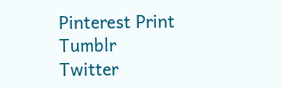Pinterest Print Tumblr Twitter